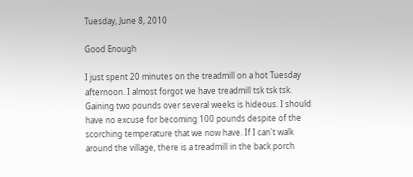Tuesday, June 8, 2010

Good Enough

I just spent 20 minutes on the treadmill on a hot Tuesday afternoon. I almost forgot we have treadmill tsk tsk tsk. Gaining two pounds over several weeks is hideous. I should have no excuse for becoming 100 pounds despite of the scorching temperature that we now have. If I can't walk around the village, there is a treadmill in the back porch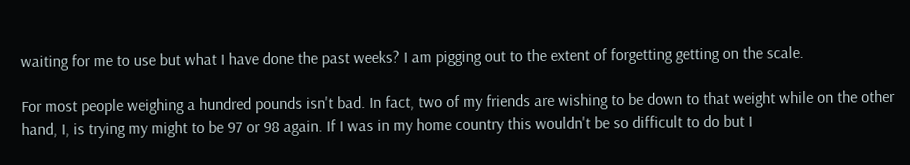waiting for me to use but what I have done the past weeks? I am pigging out to the extent of forgetting getting on the scale.

For most people weighing a hundred pounds isn't bad. In fact, two of my friends are wishing to be down to that weight while on the other hand, I, is trying my might to be 97 or 98 again. If I was in my home country this wouldn't be so difficult to do but I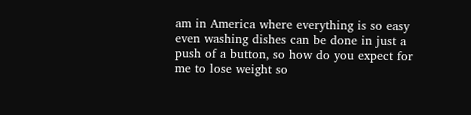am in America where everything is so easy even washing dishes can be done in just a push of a button, so how do you expect for me to lose weight so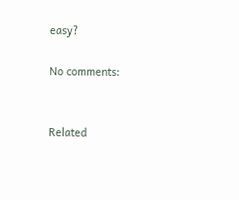easy?

No comments:


Related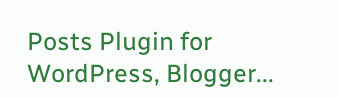Posts Plugin for WordPress, Blogger...